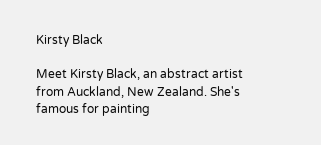Kirsty Black

Meet Kirsty Black, an abstract artist from Auckland, New Zealand. She's famous for painting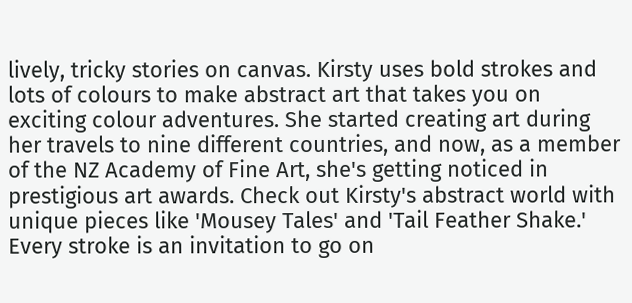lively, tricky stories on canvas. Kirsty uses bold strokes and lots of colours to make abstract art that takes you on exciting colour adventures. She started creating art during her travels to nine different countries, and now, as a member of the NZ Academy of Fine Art, she's getting noticed in prestigious art awards. Check out Kirsty's abstract world with unique pieces like 'Mousey Tales' and 'Tail Feather Shake.' Every stroke is an invitation to go on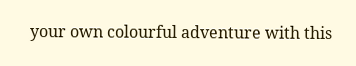your own colourful adventure with this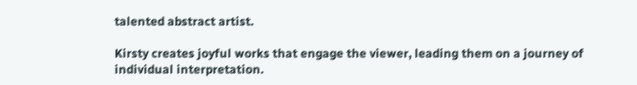talented abstract artist.

Kirsty creates joyful works that engage the viewer, leading them on a journey of individual interpretation.